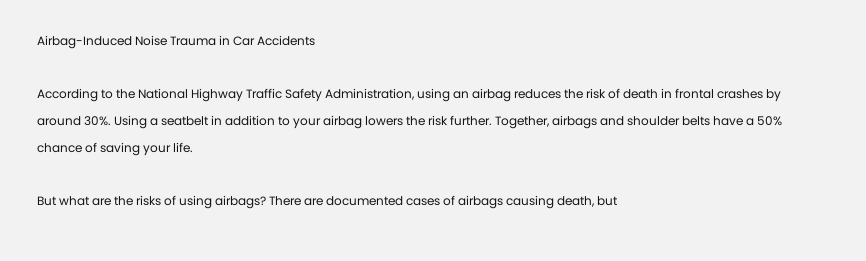Airbag-Induced Noise Trauma in Car Accidents

According to the National Highway Traffic Safety Administration, using an airbag reduces the risk of death in frontal crashes by around 30%. Using a seatbelt in addition to your airbag lowers the risk further. Together, airbags and shoulder belts have a 50% chance of saving your life.

But what are the risks of using airbags? There are documented cases of airbags causing death, but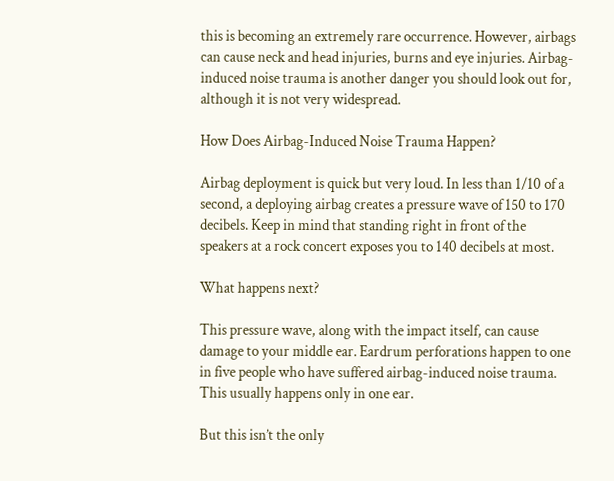this is becoming an extremely rare occurrence. However, airbags can cause neck and head injuries, burns and eye injuries. Airbag-induced noise trauma is another danger you should look out for, although it is not very widespread.

How Does Airbag-Induced Noise Trauma Happen?

Airbag deployment is quick but very loud. In less than 1/10 of a second, a deploying airbag creates a pressure wave of 150 to 170 decibels. Keep in mind that standing right in front of the speakers at a rock concert exposes you to 140 decibels at most.

What happens next?

This pressure wave, along with the impact itself, can cause damage to your middle ear. Eardrum perforations happen to one in five people who have suffered airbag-induced noise trauma. This usually happens only in one ear.

But this isn’t the only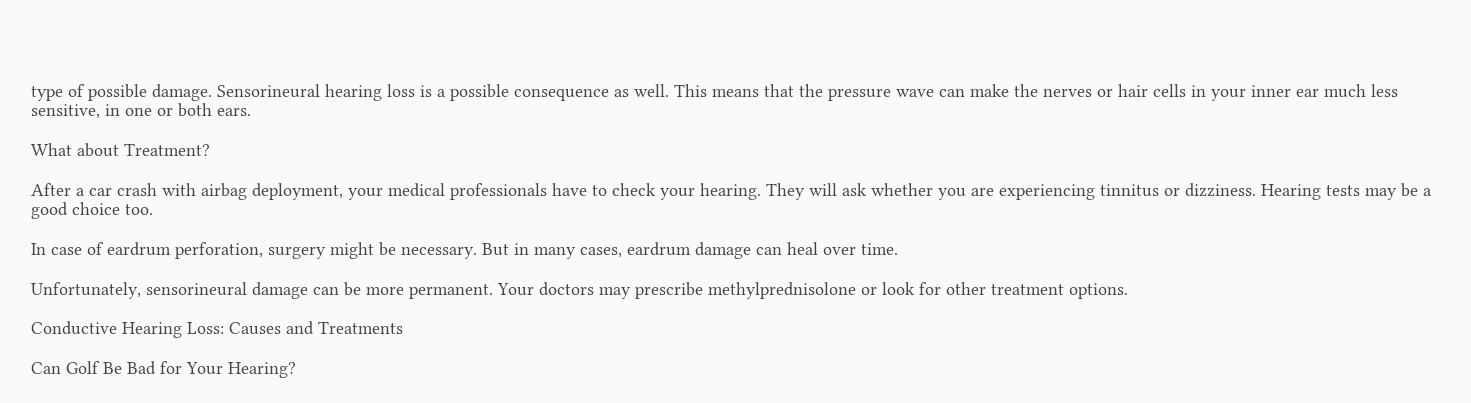type of possible damage. Sensorineural hearing loss is a possible consequence as well. This means that the pressure wave can make the nerves or hair cells in your inner ear much less sensitive, in one or both ears.

What about Treatment?

After a car crash with airbag deployment, your medical professionals have to check your hearing. They will ask whether you are experiencing tinnitus or dizziness. Hearing tests may be a good choice too.

In case of eardrum perforation, surgery might be necessary. But in many cases, eardrum damage can heal over time.

Unfortunately, sensorineural damage can be more permanent. Your doctors may prescribe methylprednisolone or look for other treatment options.

Conductive Hearing Loss: Causes and Treatments

Can Golf Be Bad for Your Hearing?